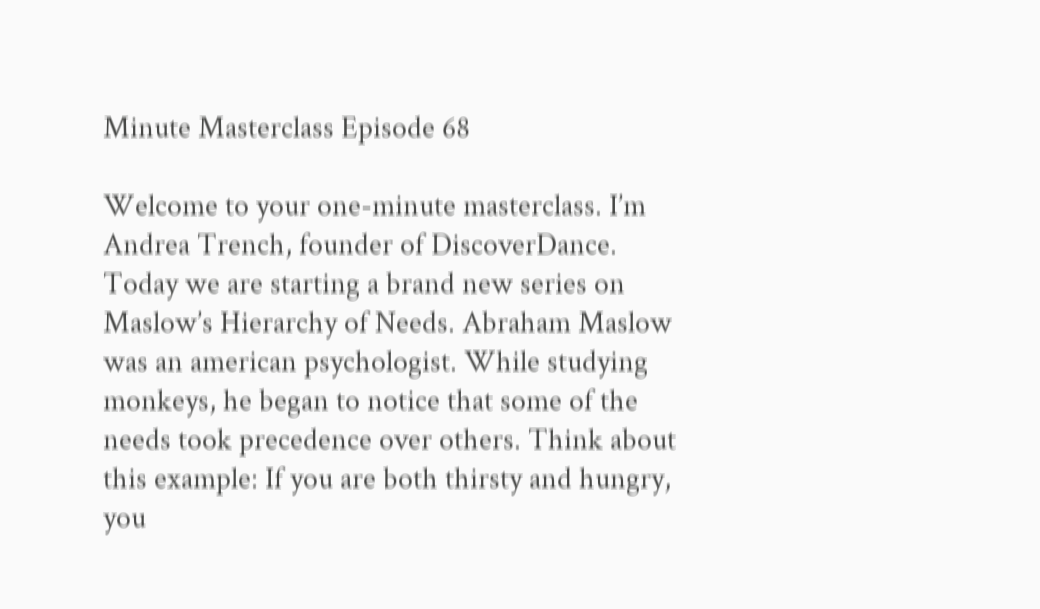Minute Masterclass Episode 68

Welcome to your one-minute masterclass. I’m Andrea Trench, founder of DiscoverDance. Today we are starting a brand new series on Maslow’s Hierarchy of Needs. Abraham Maslow was an american psychologist. While studying monkeys, he began to notice that some of the needs took precedence over others. Think about this example: If you are both thirsty and hungry, you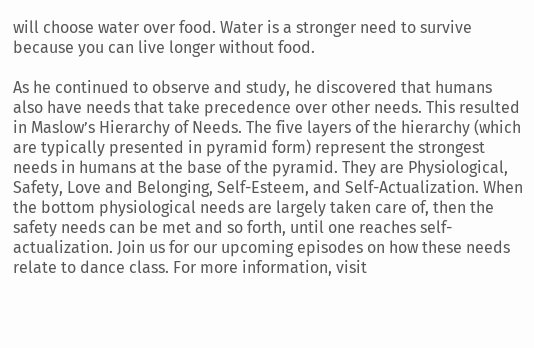will choose water over food. Water is a stronger need to survive because you can live longer without food.

As he continued to observe and study, he discovered that humans also have needs that take precedence over other needs. This resulted in Maslow’s Hierarchy of Needs. The five layers of the hierarchy (which are typically presented in pyramid form) represent the strongest needs in humans at the base of the pyramid. They are Physiological, Safety, Love and Belonging, Self-Esteem, and Self-Actualization. When the bottom physiological needs are largely taken care of, then the safety needs can be met and so forth, until one reaches self-actualization. Join us for our upcoming episodes on how these needs relate to dance class. For more information, visit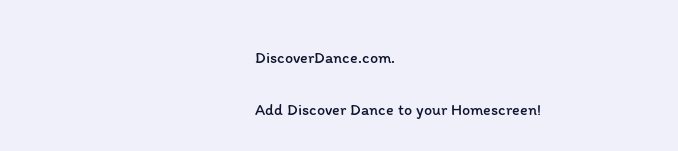DiscoverDance.com.


Add Discover Dance to your Homescreen!